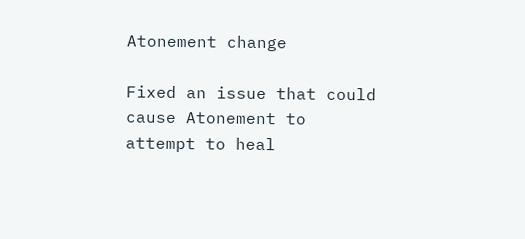Atonement change

Fixed an issue that could cause Atonement to attempt to heal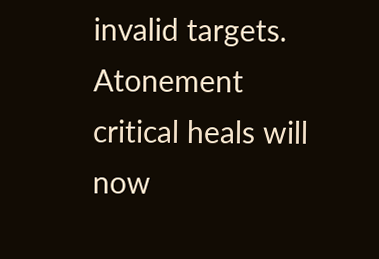invalid targets.
Atonement critical heals will now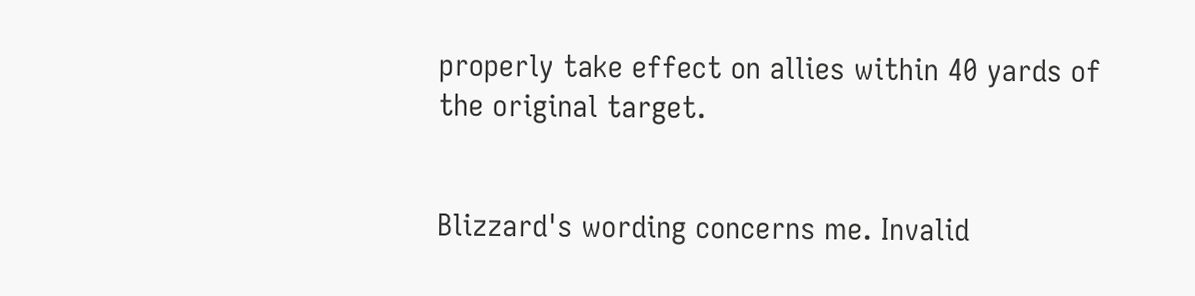properly take effect on allies within 40 yards of the original target.


Blizzard's wording concerns me. Invalid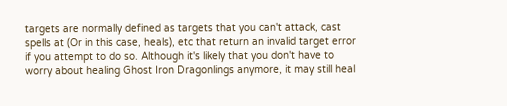targets are normally defined as targets that you can't attack, cast spells at (Or in this case, heals), etc that return an invalid target error if you attempt to do so. Although it's likely that you don't have to worry about healing Ghost Iron Dragonlings anymore, it may still heal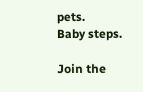pets.
Baby steps.

Join the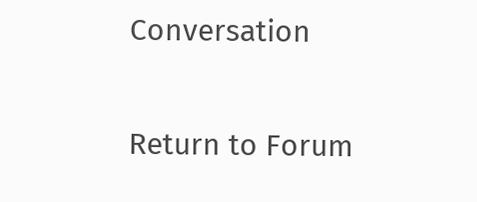Conversation

Return to Forum